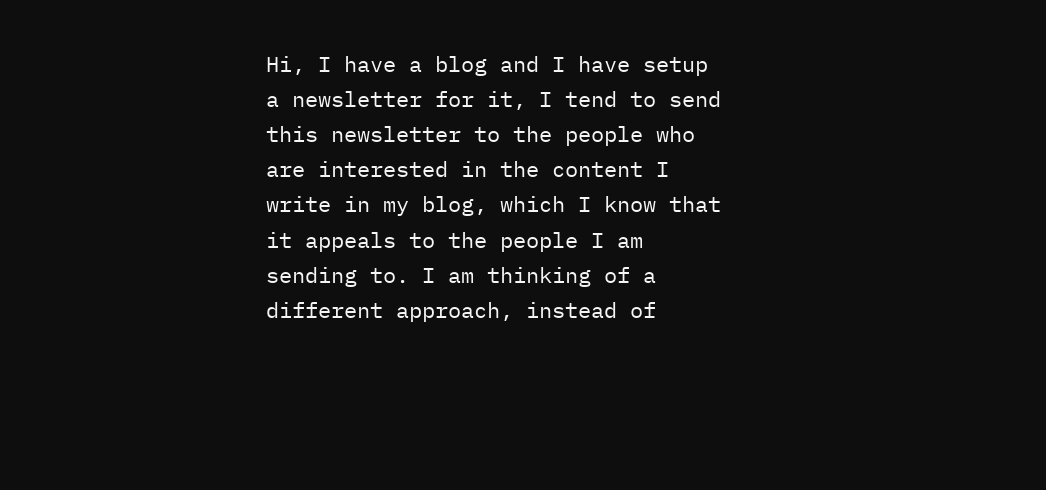Hi, I have a blog and I have setup a newsletter for it, I tend to send this newsletter to the people who are interested in the content I write in my blog, which I know that it appeals to the people I am sending to. I am thinking of a different approach, instead of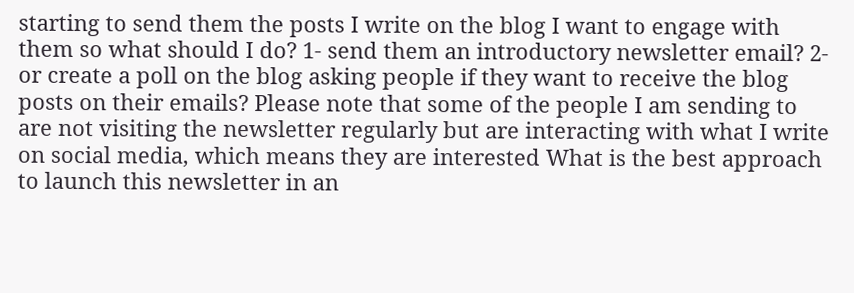starting to send them the posts I write on the blog I want to engage with them so what should I do? 1- send them an introductory newsletter email? 2- or create a poll on the blog asking people if they want to receive the blog posts on their emails? Please note that some of the people I am sending to are not visiting the newsletter regularly but are interacting with what I write on social media, which means they are interested What is the best approach to launch this newsletter in an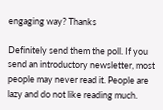engaging way? Thanks

Definitely send them the poll. If you send an introductory newsletter, most people may never read it. People are lazy and do not like reading much.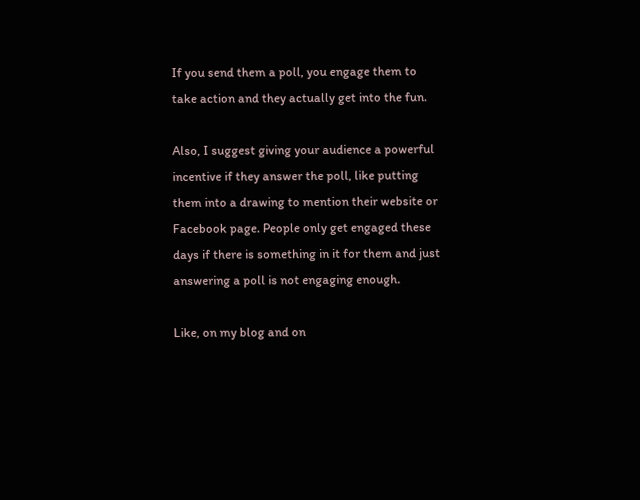If you send them a poll, you engage them to take action and they actually get into the fun.

Also, I suggest giving your audience a powerful incentive if they answer the poll, like putting them into a drawing to mention their website or Facebook page. People only get engaged these days if there is something in it for them and just answering a poll is not engaging enough.

Like, on my blog and on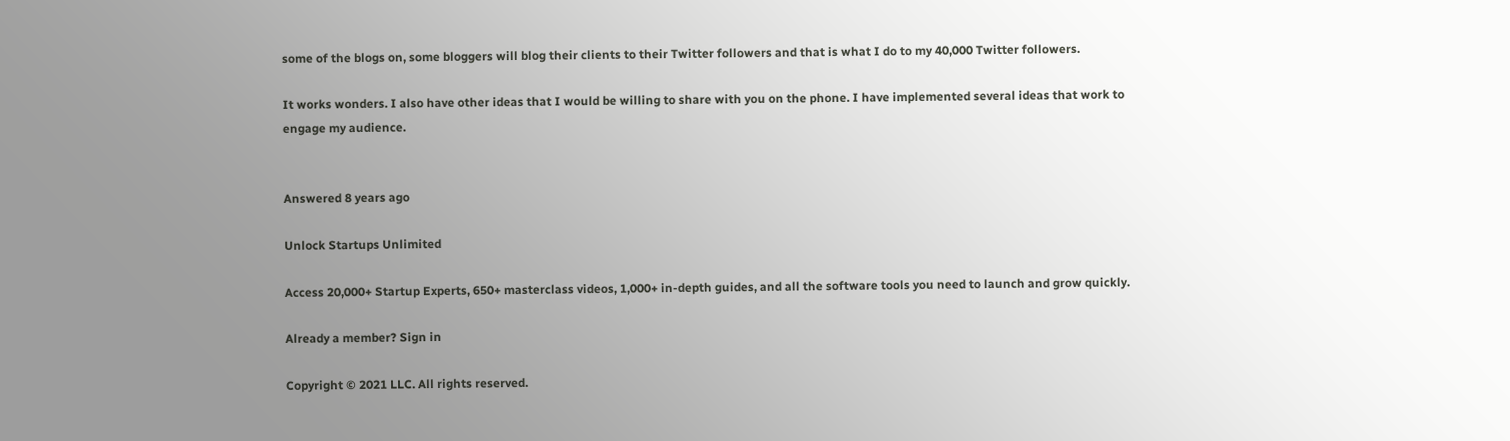some of the blogs on, some bloggers will blog their clients to their Twitter followers and that is what I do to my 40,000 Twitter followers.

It works wonders. I also have other ideas that I would be willing to share with you on the phone. I have implemented several ideas that work to engage my audience.


Answered 8 years ago

Unlock Startups Unlimited

Access 20,000+ Startup Experts, 650+ masterclass videos, 1,000+ in-depth guides, and all the software tools you need to launch and grow quickly.

Already a member? Sign in

Copyright © 2021 LLC. All rights reserved.